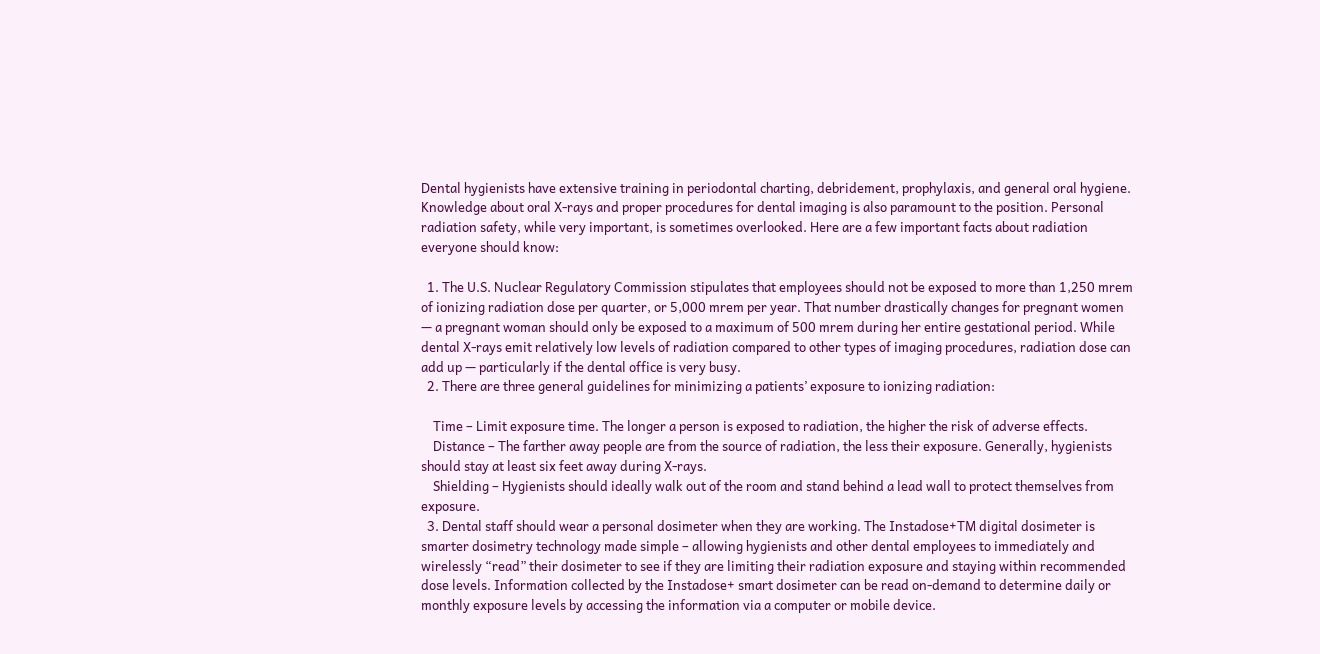Dental hygienists have extensive training in periodontal charting, debridement, prophylaxis, and general oral hygiene. Knowledge about oral X-rays and proper procedures for dental imaging is also paramount to the position. Personal radiation safety, while very important, is sometimes overlooked. Here are a few important facts about radiation everyone should know:

  1. The U.S. Nuclear Regulatory Commission stipulates that employees should not be exposed to more than 1,250 mrem of ionizing radiation dose per quarter, or 5,000 mrem per year. That number drastically changes for pregnant women — a pregnant woman should only be exposed to a maximum of 500 mrem during her entire gestational period. While dental X-rays emit relatively low levels of radiation compared to other types of imaging procedures, radiation dose can add up — particularly if the dental office is very busy.
  2. There are three general guidelines for minimizing a patients’ exposure to ionizing radiation:

    Time – Limit exposure time. The longer a person is exposed to radiation, the higher the risk of adverse effects.
    Distance – The farther away people are from the source of radiation, the less their exposure. Generally, hygienists should stay at least six feet away during X-rays.
    Shielding – Hygienists should ideally walk out of the room and stand behind a lead wall to protect themselves from exposure.
  3. Dental staff should wear a personal dosimeter when they are working. The Instadose+TM digital dosimeter is smarter dosimetry technology made simple – allowing hygienists and other dental employees to immediately and wirelessly “read” their dosimeter to see if they are limiting their radiation exposure and staying within recommended dose levels. Information collected by the Instadose+ smart dosimeter can be read on-demand to determine daily or monthly exposure levels by accessing the information via a computer or mobile device.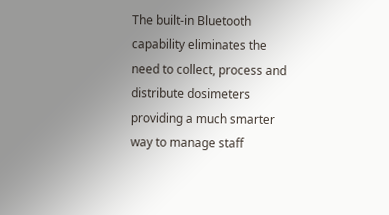The built-in Bluetooth capability eliminates the need to collect, process and distribute dosimeters providing a much smarter way to manage staff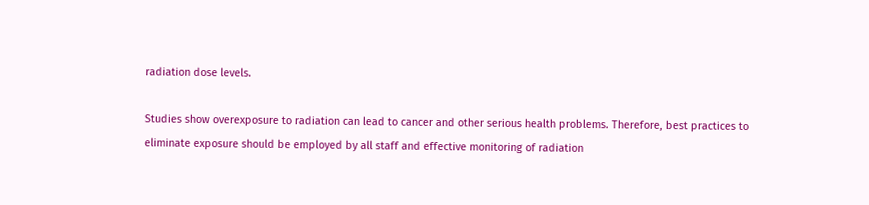radiation dose levels.

Studies show overexposure to radiation can lead to cancer and other serious health problems. Therefore, best practices to eliminate exposure should be employed by all staff and effective monitoring of radiation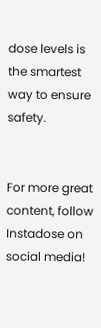dose levels is the smartest way to ensure safety.


For more great content, follow Instadose on social media!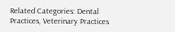Related Categories: Dental Practices, Veterinary Practices